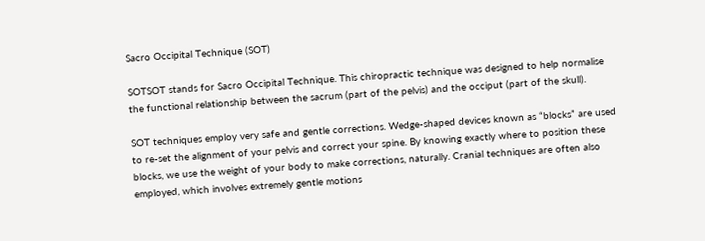Sacro Occipital Technique (SOT)

SOTSOT stands for Sacro Occipital Technique. This chiropractic technique was designed to help normalise the functional relationship between the sacrum (part of the pelvis) and the occiput (part of the skull).

SOT techniques employ very safe and gentle corrections. Wedge-shaped devices known as “blocks” are used to re-set the alignment of your pelvis and correct your spine. By knowing exactly where to position these blocks, we use the weight of your body to make corrections, naturally. Cranial techniques are often also employed, which involves extremely gentle motions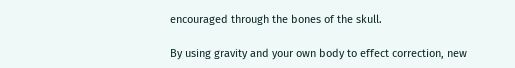encouraged through the bones of the skull.

By using gravity and your own body to effect correction, new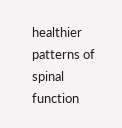healthier patterns of spinal function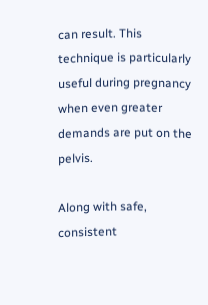can result. This technique is particularly useful during pregnancy when even greater demands are put on the pelvis.

Along with safe, consistent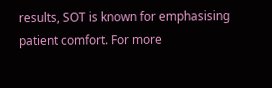results, SOT is known for emphasising patient comfort. For more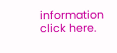information click here.